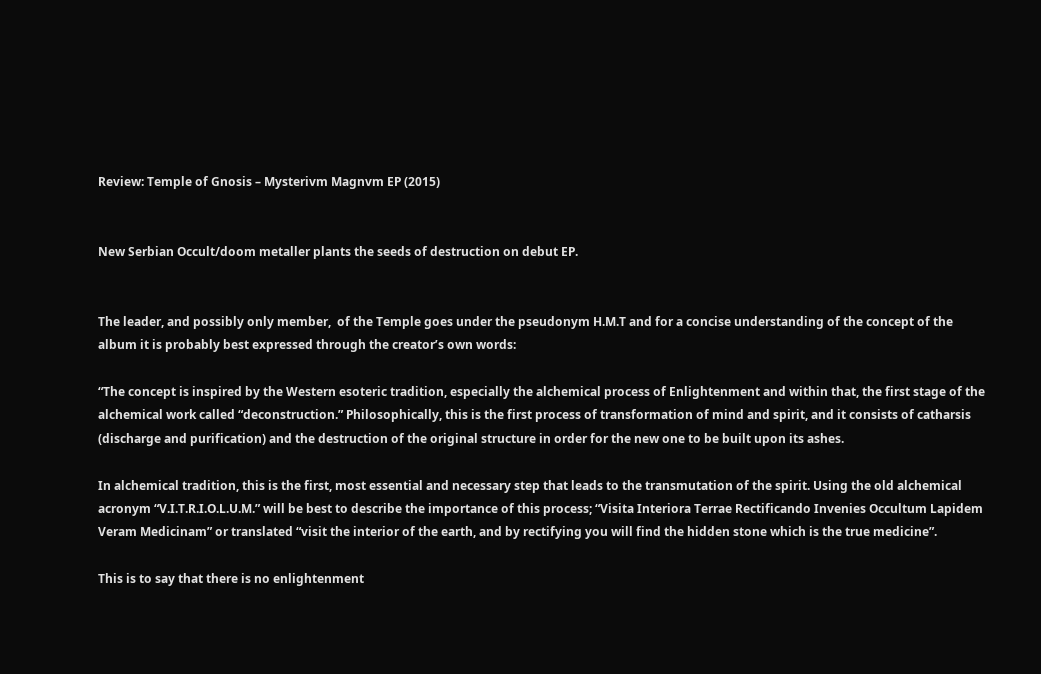Review: Temple of Gnosis – Mysterivm Magnvm EP (2015)


New Serbian Occult/doom metaller plants the seeds of destruction on debut EP.


The leader, and possibly only member,  of the Temple goes under the pseudonym H.M.T and for a concise understanding of the concept of the album it is probably best expressed through the creator’s own words:

“The concept is inspired by the Western esoteric tradition, especially the alchemical process of Enlightenment and within that, the first stage of the alchemical work called “deconstruction.” Philosophically, this is the first process of transformation of mind and spirit, and it consists of catharsis (discharge and purification) and the destruction of the original structure in order for the new one to be built upon its ashes.

In alchemical tradition, this is the first, most essential and necessary step that leads to the transmutation of the spirit. Using the old alchemical acronym “V.I.T.R.I.O.L.U.M.” will be best to describe the importance of this process; “Visita Interiora Terrae Rectificando Invenies Occultum Lapidem Veram Medicinam” or translated “visit the interior of the earth, and by rectifying you will find the hidden stone which is the true medicine”.

This is to say that there is no enlightenment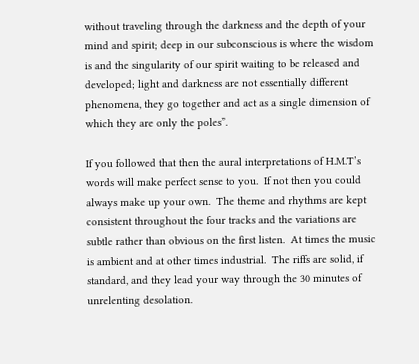without traveling through the darkness and the depth of your mind and spirit; deep in our subconscious is where the wisdom is and the singularity of our spirit waiting to be released and developed; light and darkness are not essentially different phenomena, they go together and act as a single dimension of which they are only the poles”.

If you followed that then the aural interpretations of H.M.T’s words will make perfect sense to you.  If not then you could always make up your own.  The theme and rhythms are kept consistent throughout the four tracks and the variations are subtle rather than obvious on the first listen.  At times the music is ambient and at other times industrial.  The riffs are solid, if standard, and they lead your way through the 30 minutes of unrelenting desolation.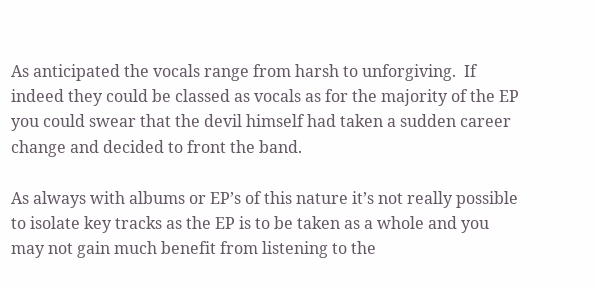As anticipated the vocals range from harsh to unforgiving.  If indeed they could be classed as vocals as for the majority of the EP you could swear that the devil himself had taken a sudden career change and decided to front the band.

As always with albums or EP’s of this nature it’s not really possible to isolate key tracks as the EP is to be taken as a whole and you may not gain much benefit from listening to the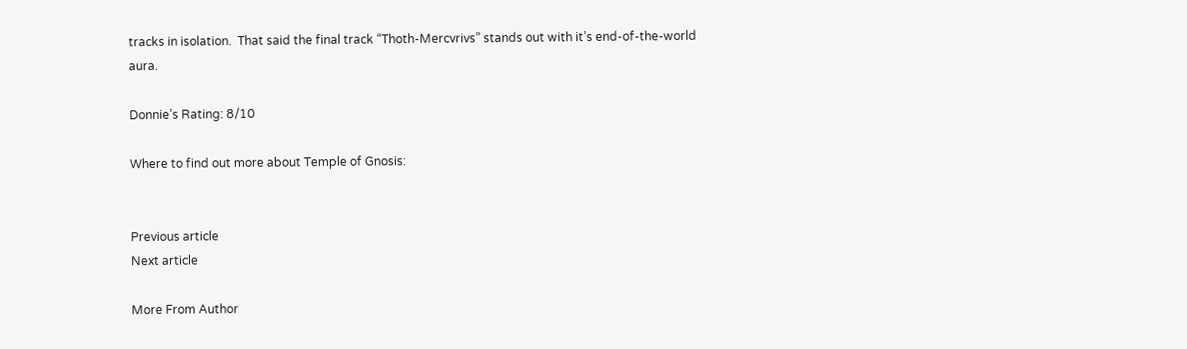tracks in isolation.  That said the final track “Thoth-Mercvrivs” stands out with it’s end-of-the-world aura.

Donnie’s Rating: 8/10

Where to find out more about Temple of Gnosis:


Previous article
Next article

More From Author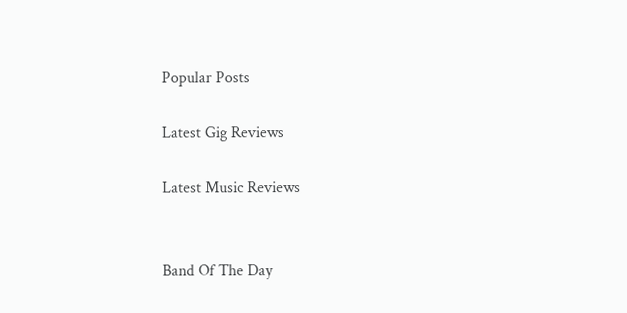Popular Posts

Latest Gig Reviews

Latest Music Reviews


Band Of The Day